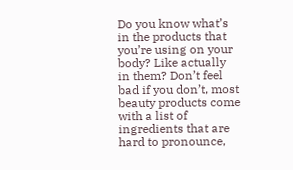Do you know what’s in the products that you’re using on your body? Like actually in them? Don’t feel bad if you don’t, most beauty products come with a list of ingredients that are hard to pronounce,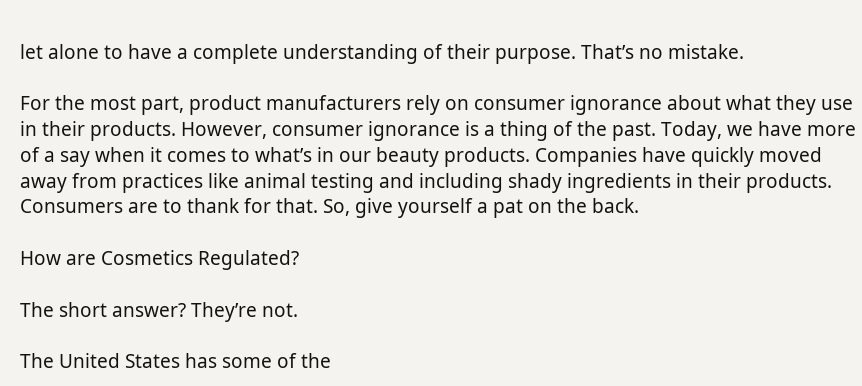let alone to have a complete understanding of their purpose. That’s no mistake.

For the most part, product manufacturers rely on consumer ignorance about what they use in their products. However, consumer ignorance is a thing of the past. Today, we have more of a say when it comes to what’s in our beauty products. Companies have quickly moved away from practices like animal testing and including shady ingredients in their products. Consumers are to thank for that. So, give yourself a pat on the back.

How are Cosmetics Regulated?

The short answer? They’re not.

The United States has some of the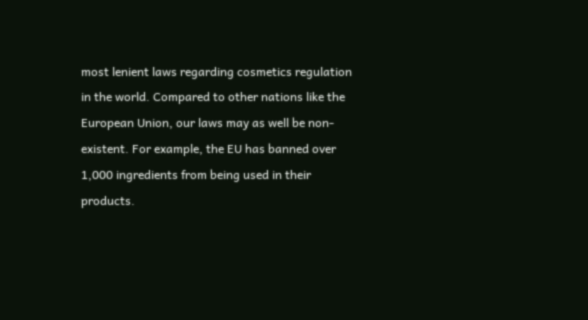most lenient laws regarding cosmetics regulation in the world. Compared to other nations like the European Union, our laws may as well be non-existent. For example, the EU has banned over 1,000 ingredients from being used in their products.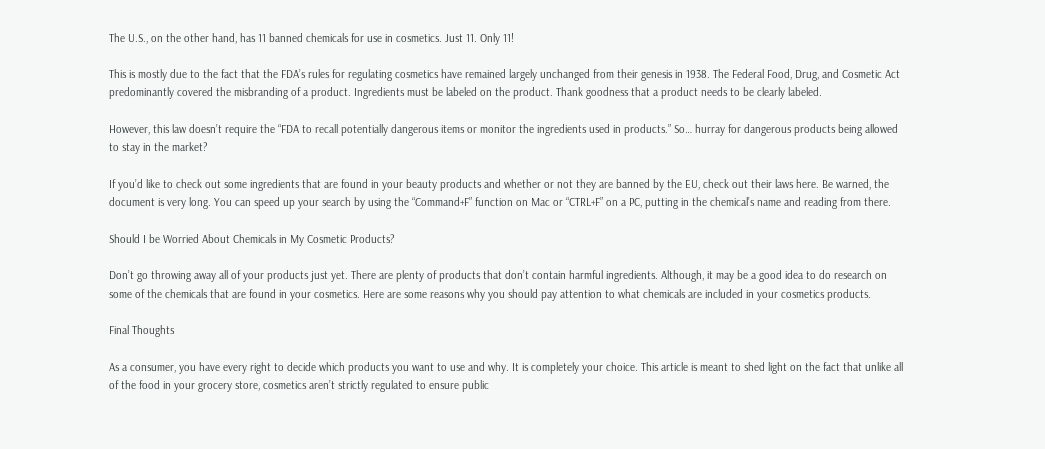The U.S., on the other hand, has 11 banned chemicals for use in cosmetics. Just 11. Only 11!

This is mostly due to the fact that the FDA’s rules for regulating cosmetics have remained largely unchanged from their genesis in 1938. The Federal Food, Drug, and Cosmetic Act predominantly covered the misbranding of a product. Ingredients must be labeled on the product. Thank goodness that a product needs to be clearly labeled.

However, this law doesn’t require the “FDA to recall potentially dangerous items or monitor the ingredients used in products.” So… hurray for dangerous products being allowed to stay in the market?

If you’d like to check out some ingredients that are found in your beauty products and whether or not they are banned by the EU, check out their laws here. Be warned, the document is very long. You can speed up your search by using the “Command+F” function on Mac or “CTRL+F” on a PC, putting in the chemical’s name and reading from there.

Should I be Worried About Chemicals in My Cosmetic Products?

Don’t go throwing away all of your products just yet. There are plenty of products that don’t contain harmful ingredients. Although, it may be a good idea to do research on some of the chemicals that are found in your cosmetics. Here are some reasons why you should pay attention to what chemicals are included in your cosmetics products.

Final Thoughts

As a consumer, you have every right to decide which products you want to use and why. It is completely your choice. This article is meant to shed light on the fact that unlike all of the food in your grocery store, cosmetics aren’t strictly regulated to ensure public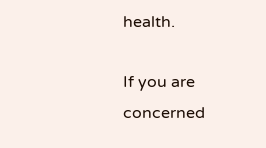health.

If you are concerned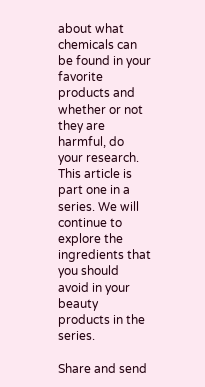about what chemicals can be found in your favorite products and whether or not they are harmful, do your research. This article is part one in a series. We will continue to explore the ingredients that you should avoid in your beauty products in the series.

Share and send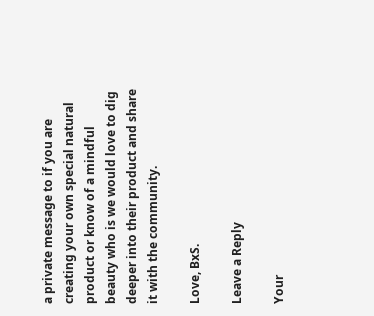a private message to if you are creating your own special natural product or know of a mindful beauty who is we would love to dig deeper into their product and share it with the community.

Love, BxS.

Leave a Reply

Your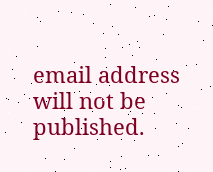email address will not be published.